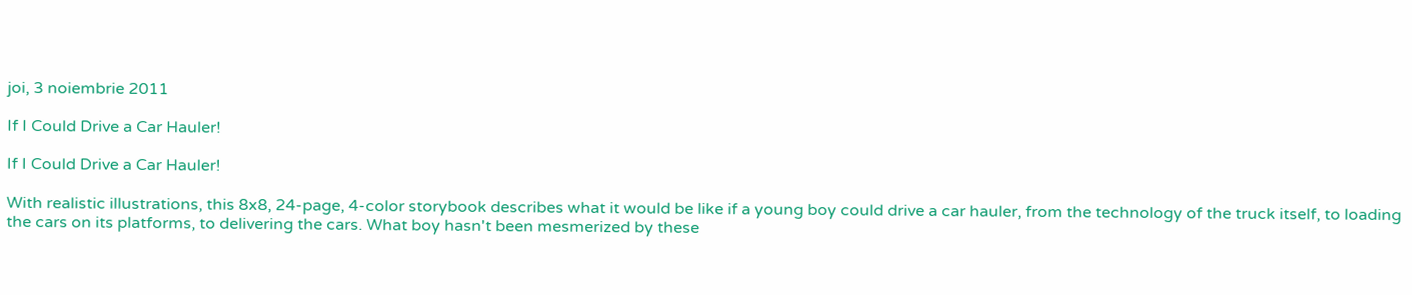joi, 3 noiembrie 2011

If I Could Drive a Car Hauler!

If I Could Drive a Car Hauler!

With realistic illustrations, this 8x8, 24-page, 4-color storybook describes what it would be like if a young boy could drive a car hauler, from the technology of the truck itself, to loading the cars on its platforms, to delivering the cars. What boy hasn't been mesmerized by these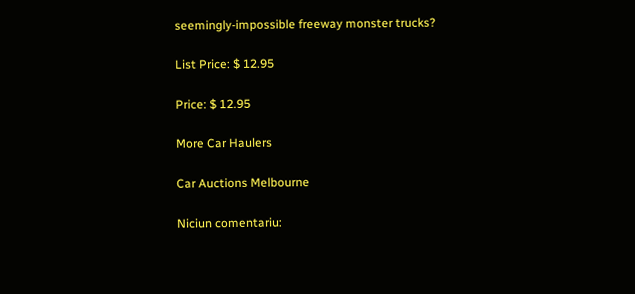seemingly-impossible freeway monster trucks?

List Price: $ 12.95

Price: $ 12.95

More Car Haulers

Car Auctions Melbourne

Niciun comentariu: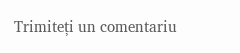Trimiteți un comentariu